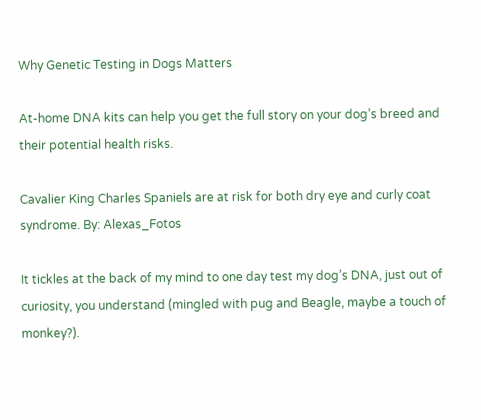Why Genetic Testing in Dogs Matters

At-home DNA kits can help you get the full story on your dog’s breed and their potential health risks.

Cavalier King Charles Spaniels are at risk for both dry eye and curly coat syndrome. By: Alexas_Fotos

It tickles at the back of my mind to one day test my dog’s DNA, just out of curiosity, you understand (mingled with pug and Beagle, maybe a touch of monkey?).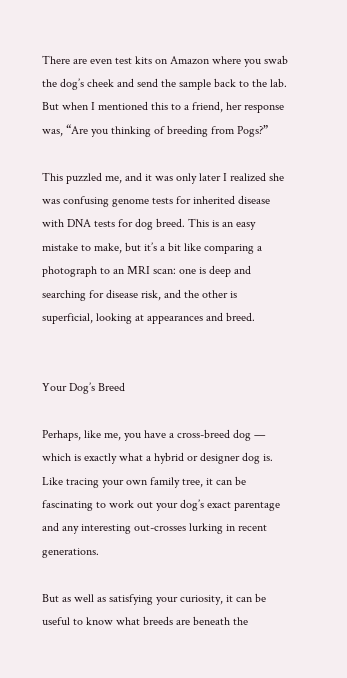There are even test kits on Amazon where you swab the dog’s cheek and send the sample back to the lab. But when I mentioned this to a friend, her response was, “Are you thinking of breeding from Pogs?”

This puzzled me, and it was only later I realized she was confusing genome tests for inherited disease with DNA tests for dog breed. This is an easy mistake to make, but it’s a bit like comparing a photograph to an MRI scan: one is deep and searching for disease risk, and the other is superficial, looking at appearances and breed.


Your Dog’s Breed

Perhaps, like me, you have a cross-breed dog — which is exactly what a hybrid or designer dog is. Like tracing your own family tree, it can be fascinating to work out your dog’s exact parentage and any interesting out-crosses lurking in recent generations.

But as well as satisfying your curiosity, it can be useful to know what breeds are beneath the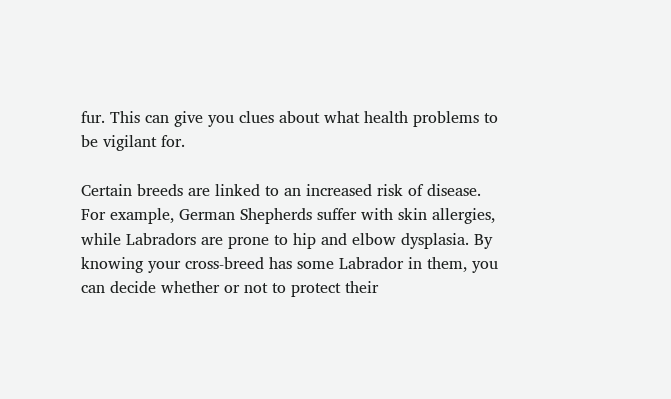fur. This can give you clues about what health problems to be vigilant for.

Certain breeds are linked to an increased risk of disease. For example, German Shepherds suffer with skin allergies, while Labradors are prone to hip and elbow dysplasia. By knowing your cross-breed has some Labrador in them, you can decide whether or not to protect their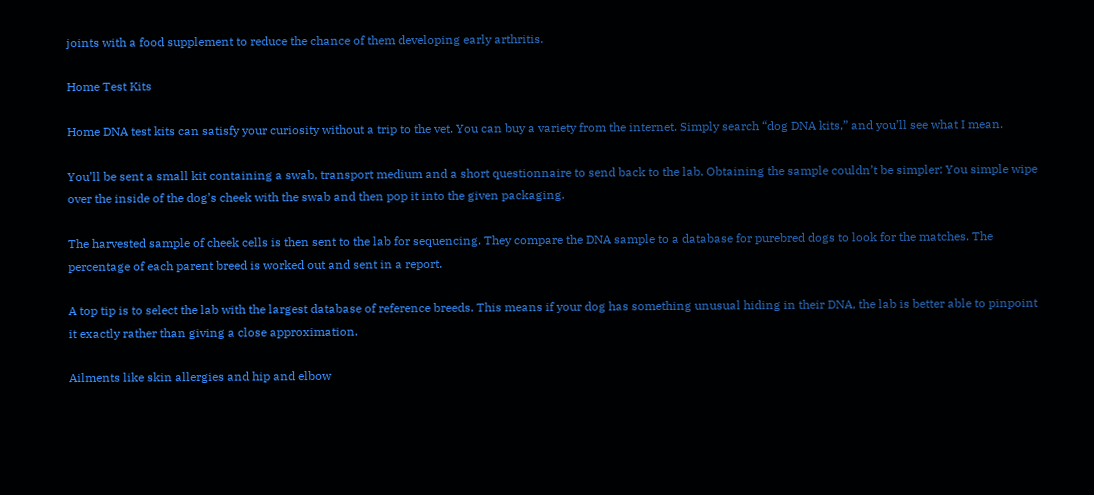joints with a food supplement to reduce the chance of them developing early arthritis.

Home Test Kits

Home DNA test kits can satisfy your curiosity without a trip to the vet. You can buy a variety from the internet. Simply search “dog DNA kits,” and you’ll see what I mean.

You’ll be sent a small kit containing a swab, transport medium and a short questionnaire to send back to the lab. Obtaining the sample couldn’t be simpler: You simple wipe over the inside of the dog’s cheek with the swab and then pop it into the given packaging.

The harvested sample of cheek cells is then sent to the lab for sequencing. They compare the DNA sample to a database for purebred dogs to look for the matches. The percentage of each parent breed is worked out and sent in a report.

A top tip is to select the lab with the largest database of reference breeds. This means if your dog has something unusual hiding in their DNA, the lab is better able to pinpoint it exactly rather than giving a close approximation.

Ailments like skin allergies and hip and elbow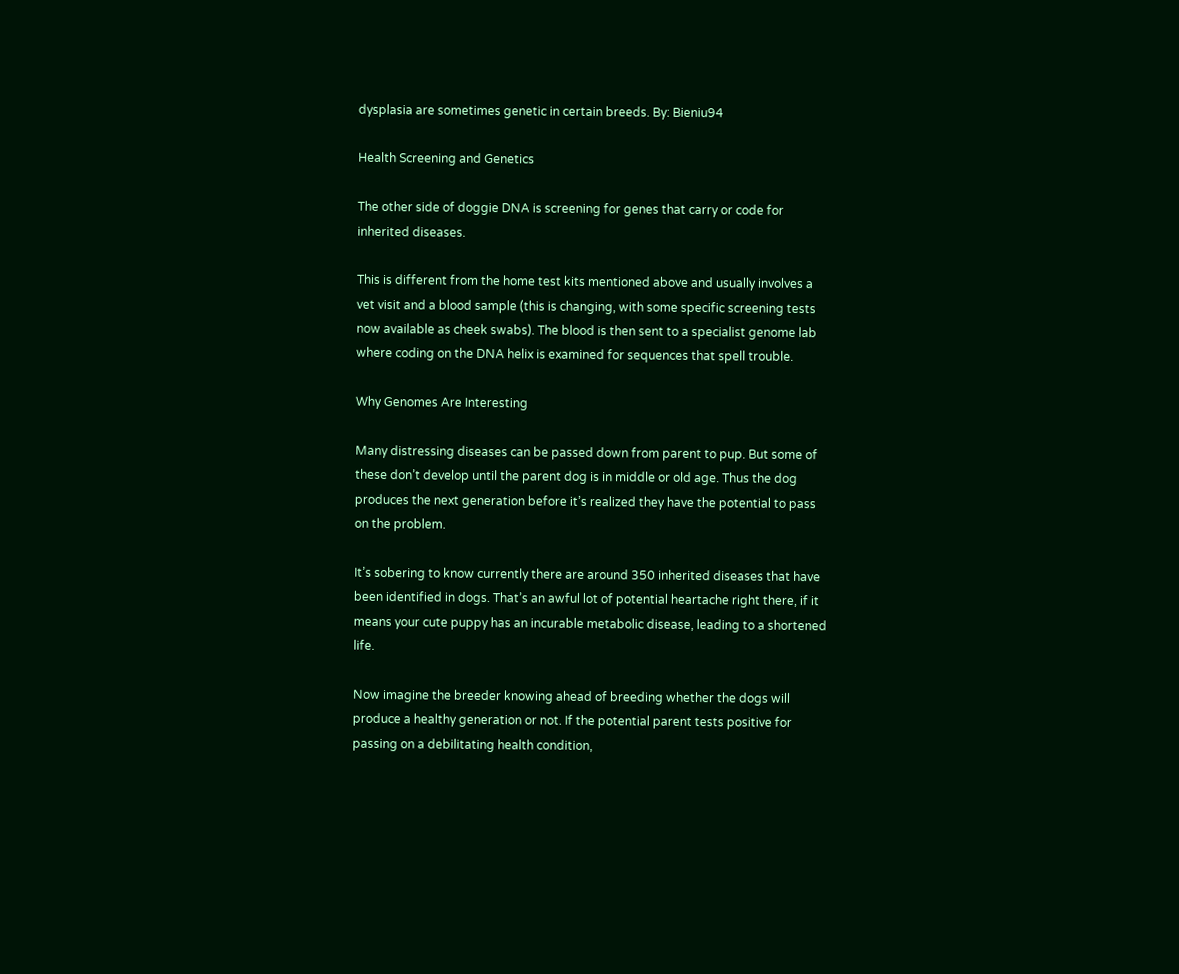dysplasia are sometimes genetic in certain breeds. By: Bieniu94

Health Screening and Genetics

The other side of doggie DNA is screening for genes that carry or code for inherited diseases.

This is different from the home test kits mentioned above and usually involves a vet visit and a blood sample (this is changing, with some specific screening tests now available as cheek swabs). The blood is then sent to a specialist genome lab where coding on the DNA helix is examined for sequences that spell trouble.

Why Genomes Are Interesting

Many distressing diseases can be passed down from parent to pup. But some of these don’t develop until the parent dog is in middle or old age. Thus the dog produces the next generation before it’s realized they have the potential to pass on the problem.

It’s sobering to know currently there are around 350 inherited diseases that have been identified in dogs. That’s an awful lot of potential heartache right there, if it means your cute puppy has an incurable metabolic disease, leading to a shortened life.

Now imagine the breeder knowing ahead of breeding whether the dogs will produce a healthy generation or not. If the potential parent tests positive for passing on a debilitating health condition,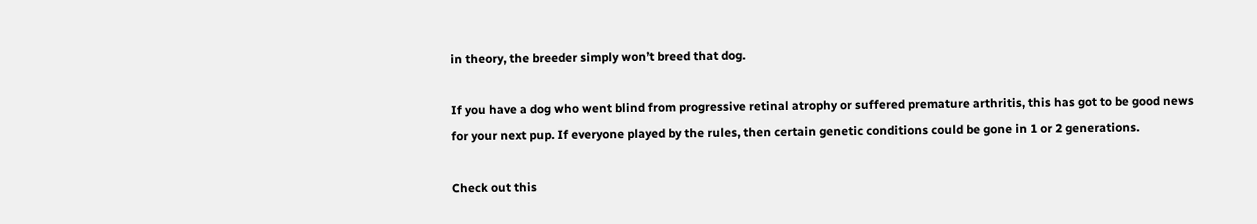in theory, the breeder simply won’t breed that dog.

If you have a dog who went blind from progressive retinal atrophy or suffered premature arthritis, this has got to be good news for your next pup. If everyone played by the rules, then certain genetic conditions could be gone in 1 or 2 generations.

Check out this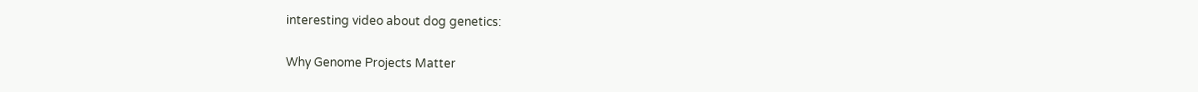interesting video about dog genetics:

Why Genome Projects Matter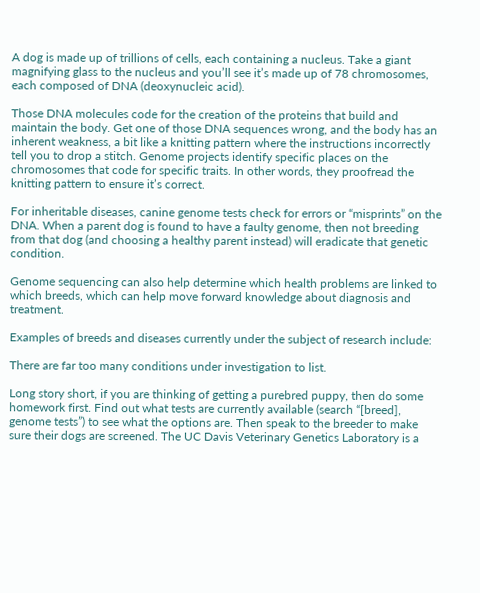A dog is made up of trillions of cells, each containing a nucleus. Take a giant magnifying glass to the nucleus and you’ll see it’s made up of 78 chromosomes, each composed of DNA (deoxynucleic acid).

Those DNA molecules code for the creation of the proteins that build and maintain the body. Get one of those DNA sequences wrong, and the body has an inherent weakness, a bit like a knitting pattern where the instructions incorrectly tell you to drop a stitch. Genome projects identify specific places on the chromosomes that code for specific traits. In other words, they proofread the knitting pattern to ensure it’s correct.

For inheritable diseases, canine genome tests check for errors or “misprints” on the DNA. When a parent dog is found to have a faulty genome, then not breeding from that dog (and choosing a healthy parent instead) will eradicate that genetic condition.

Genome sequencing can also help determine which health problems are linked to which breeds, which can help move forward knowledge about diagnosis and treatment.

Examples of breeds and diseases currently under the subject of research include:

There are far too many conditions under investigation to list.

Long story short, if you are thinking of getting a purebred puppy, then do some homework first. Find out what tests are currently available (search “[breed], genome tests”) to see what the options are. Then speak to the breeder to make sure their dogs are screened. The UC Davis Veterinary Genetics Laboratory is a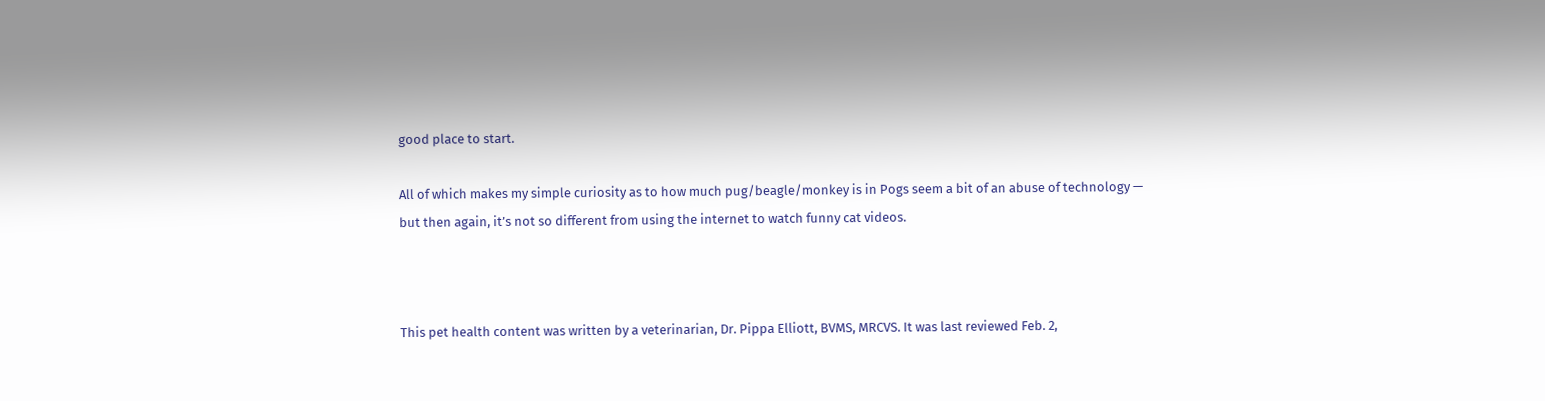good place to start.

All of which makes my simple curiosity as to how much pug/beagle/monkey is in Pogs seem a bit of an abuse of technology — but then again, it’s not so different from using the internet to watch funny cat videos.



This pet health content was written by a veterinarian, Dr. Pippa Elliott, BVMS, MRCVS. It was last reviewed Feb. 2,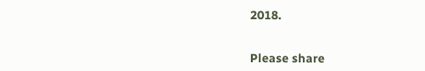2018.


Please share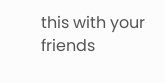this with your friends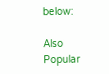below:

Also Popular